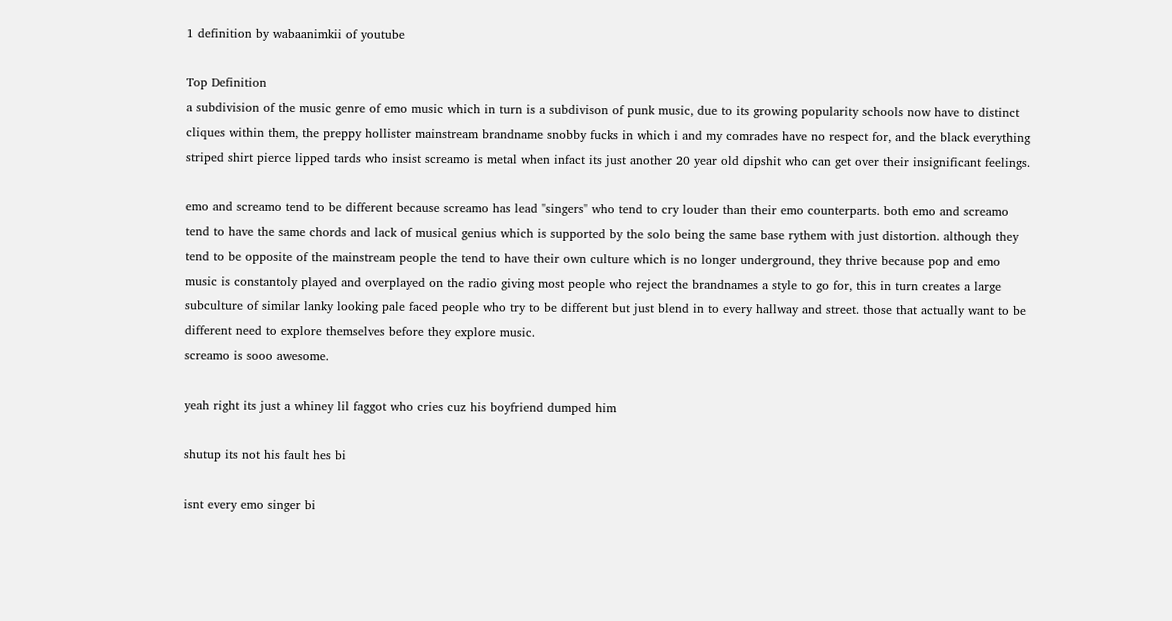1 definition by wabaanimkii of youtube

Top Definition
a subdivision of the music genre of emo music which in turn is a subdivison of punk music, due to its growing popularity schools now have to distinct cliques within them, the preppy hollister mainstream brandname snobby fucks in which i and my comrades have no respect for, and the black everything striped shirt pierce lipped tards who insist screamo is metal when infact its just another 20 year old dipshit who can get over their insignificant feelings.

emo and screamo tend to be different because screamo has lead "singers" who tend to cry louder than their emo counterparts. both emo and screamo tend to have the same chords and lack of musical genius which is supported by the solo being the same base rythem with just distortion. although they tend to be opposite of the mainstream people the tend to have their own culture which is no longer underground, they thrive because pop and emo music is constantoly played and overplayed on the radio giving most people who reject the brandnames a style to go for, this in turn creates a large subculture of similar lanky looking pale faced people who try to be different but just blend in to every hallway and street. those that actually want to be different need to explore themselves before they explore music.
screamo is sooo awesome.

yeah right its just a whiney lil faggot who cries cuz his boyfriend dumped him

shutup its not his fault hes bi

isnt every emo singer bi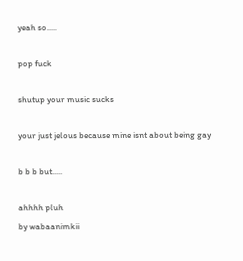yeah so.....

pop fuck

shutup your music sucks

your just jelous because mine isnt about being gay

b b b but.....

ahhhh pluh
by wabaanimkii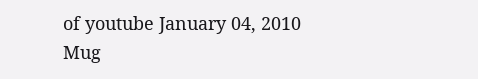of youtube January 04, 2010
Mug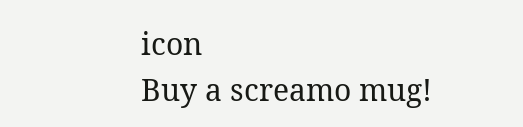icon
Buy a screamo mug!